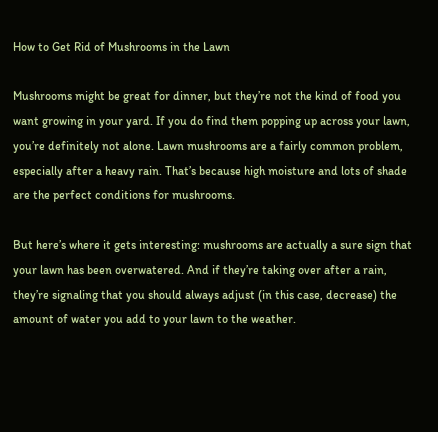How to Get Rid of Mushrooms in the Lawn

Mushrooms might be great for dinner, but they’re not the kind of food you want growing in your yard. If you do find them popping up across your lawn, you’re definitely not alone. Lawn mushrooms are a fairly common problem, especially after a heavy rain. That’s because high moisture and lots of shade are the perfect conditions for mushrooms.

But here’s where it gets interesting: mushrooms are actually a sure sign that your lawn has been overwatered. And if they’re taking over after a rain, they’re signaling that you should always adjust (in this case, decrease) the amount of water you add to your lawn to the weather.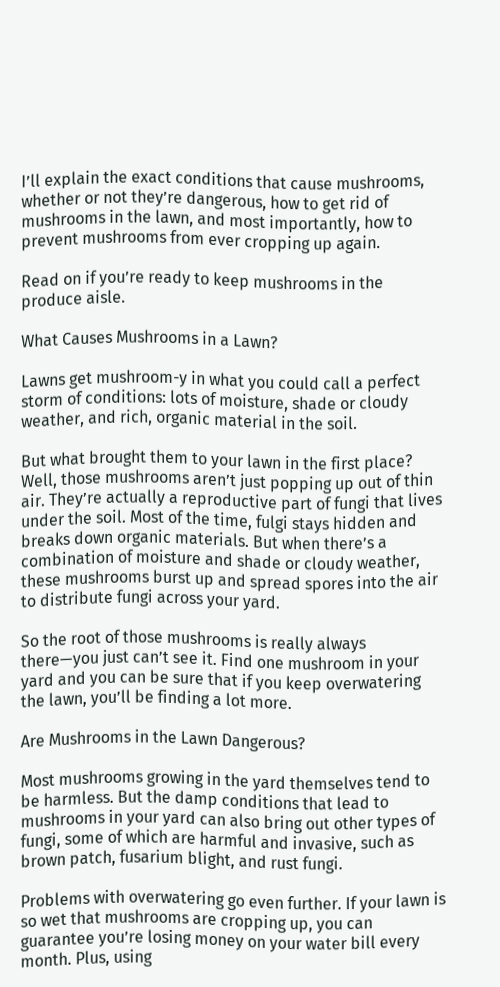I’ll explain the exact conditions that cause mushrooms, whether or not they’re dangerous, how to get rid of mushrooms in the lawn, and most importantly, how to prevent mushrooms from ever cropping up again.

Read on if you’re ready to keep mushrooms in the produce aisle.

What Causes Mushrooms in a Lawn?

Lawns get mushroom-y in what you could call a perfect storm of conditions: lots of moisture, shade or cloudy weather, and rich, organic material in the soil.

But what brought them to your lawn in the first place? Well, those mushrooms aren’t just popping up out of thin air. They’re actually a reproductive part of fungi that lives under the soil. Most of the time, fulgi stays hidden and breaks down organic materials. But when there’s a combination of moisture and shade or cloudy weather, these mushrooms burst up and spread spores into the air to distribute fungi across your yard.

So the root of those mushrooms is really always there—you just can’t see it. Find one mushroom in your yard and you can be sure that if you keep overwatering the lawn, you’ll be finding a lot more.

Are Mushrooms in the Lawn Dangerous?

Most mushrooms growing in the yard themselves tend to be harmless. But the damp conditions that lead to mushrooms in your yard can also bring out other types of fungi, some of which are harmful and invasive, such as brown patch, fusarium blight, and rust fungi.

Problems with overwatering go even further. If your lawn is so wet that mushrooms are cropping up, you can guarantee you’re losing money on your water bill every month. Plus, using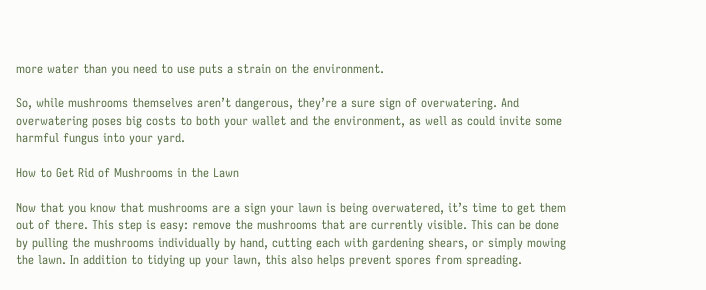more water than you need to use puts a strain on the environment.

So, while mushrooms themselves aren’t dangerous, they’re a sure sign of overwatering. And overwatering poses big costs to both your wallet and the environment, as well as could invite some harmful fungus into your yard.

How to Get Rid of Mushrooms in the Lawn

Now that you know that mushrooms are a sign your lawn is being overwatered, it’s time to get them out of there. This step is easy: remove the mushrooms that are currently visible. This can be done by pulling the mushrooms individually by hand, cutting each with gardening shears, or simply mowing the lawn. In addition to tidying up your lawn, this also helps prevent spores from spreading.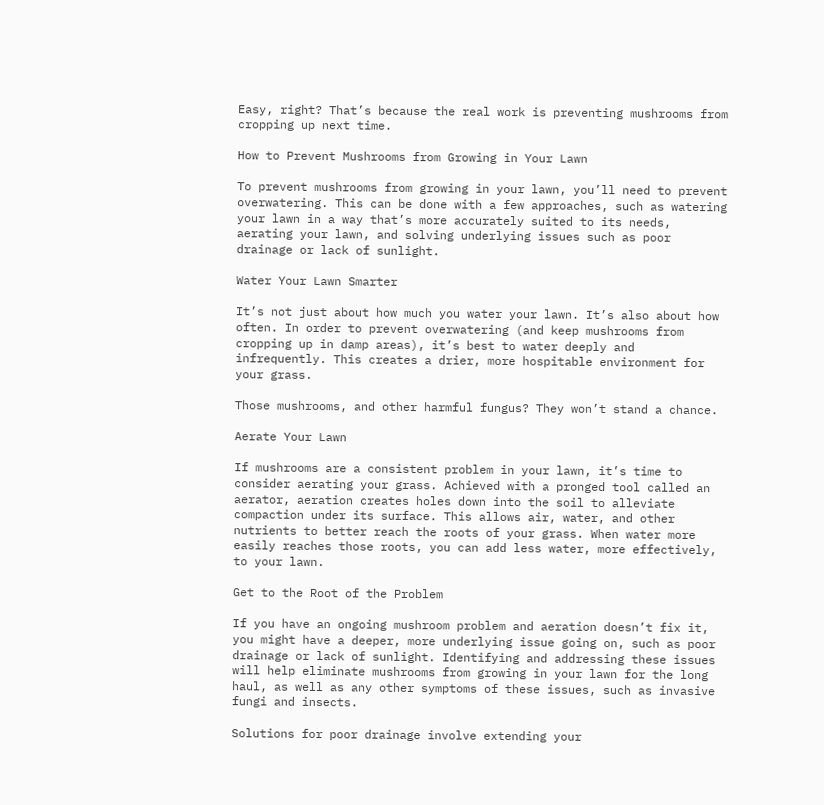Easy, right? That’s because the real work is preventing mushrooms from cropping up next time.

How to Prevent Mushrooms from Growing in Your Lawn

To prevent mushrooms from growing in your lawn, you’ll need to prevent overwatering. This can be done with a few approaches, such as watering your lawn in a way that’s more accurately suited to its needs, aerating your lawn, and solving underlying issues such as poor drainage or lack of sunlight.

Water Your Lawn Smarter

It’s not just about how much you water your lawn. It’s also about how often. In order to prevent overwatering (and keep mushrooms from cropping up in damp areas), it’s best to water deeply and infrequently. This creates a drier, more hospitable environment for your grass.

Those mushrooms, and other harmful fungus? They won’t stand a chance.

Aerate Your Lawn

If mushrooms are a consistent problem in your lawn, it’s time to consider aerating your grass. Achieved with a pronged tool called an aerator, aeration creates holes down into the soil to alleviate compaction under its surface. This allows air, water, and other nutrients to better reach the roots of your grass. When water more easily reaches those roots, you can add less water, more effectively, to your lawn.

Get to the Root of the Problem

If you have an ongoing mushroom problem and aeration doesn’t fix it, you might have a deeper, more underlying issue going on, such as poor drainage or lack of sunlight. Identifying and addressing these issues will help eliminate mushrooms from growing in your lawn for the long haul, as well as any other symptoms of these issues, such as invasive fungi and insects.

Solutions for poor drainage involve extending your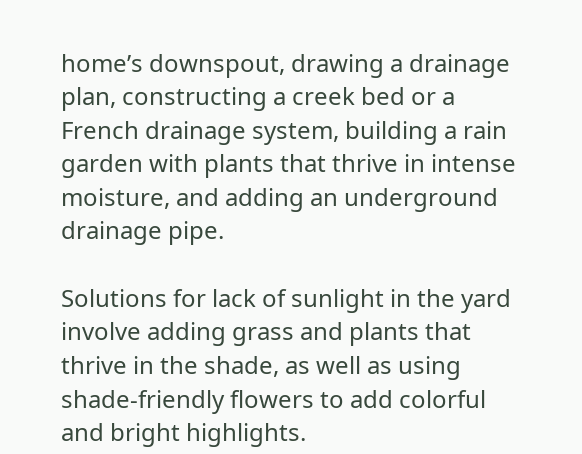home’s downspout, drawing a drainage plan, constructing a creek bed or a French drainage system, building a rain garden with plants that thrive in intense moisture, and adding an underground drainage pipe.

Solutions for lack of sunlight in the yard involve adding grass and plants that thrive in the shade, as well as using shade-friendly flowers to add colorful and bright highlights.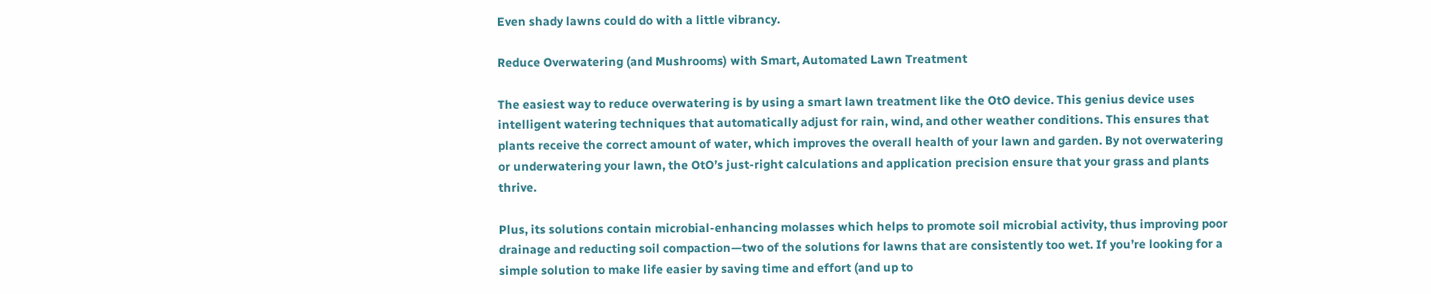Even shady lawns could do with a little vibrancy.

Reduce Overwatering (and Mushrooms) with Smart, Automated Lawn Treatment

The easiest way to reduce overwatering is by using a smart lawn treatment like the OtO device. This genius device uses intelligent watering techniques that automatically adjust for rain, wind, and other weather conditions. This ensures that plants receive the correct amount of water, which improves the overall health of your lawn and garden. By not overwatering or underwatering your lawn, the OtO’s just-right calculations and application precision ensure that your grass and plants thrive.

Plus, its solutions contain microbial-enhancing molasses which helps to promote soil microbial activity, thus improving poor drainage and reducting soil compaction—two of the solutions for lawns that are consistently too wet. If you’re looking for a simple solution to make life easier by saving time and effort (and up to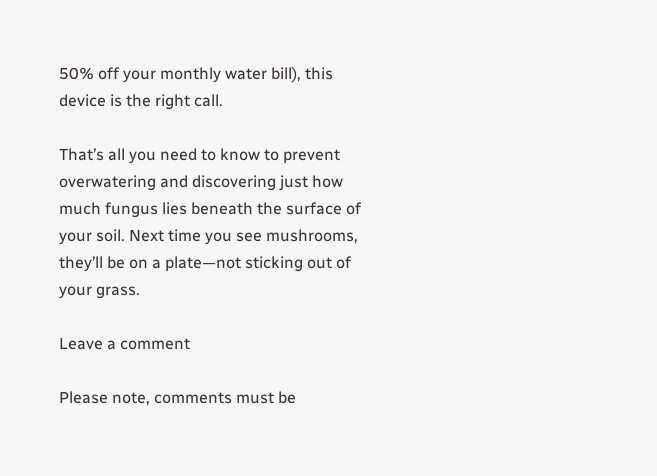50% off your monthly water bill), this device is the right call.

That’s all you need to know to prevent overwatering and discovering just how much fungus lies beneath the surface of your soil. Next time you see mushrooms, they’ll be on a plate—not sticking out of your grass.

Leave a comment

Please note, comments must be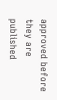approved before they are published